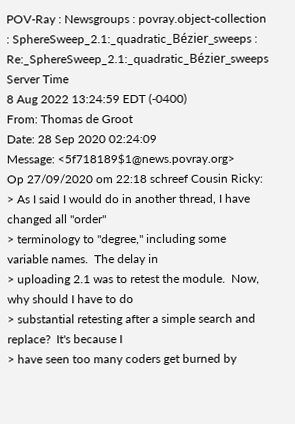POV-Ray : Newsgroups : povray.object-collection : SphereSweep_2.1:_quadratic_Bézier_sweeps : Re:_SphereSweep_2.1:_quadratic_Bézier_sweeps Server Time
8 Aug 2022 13:24:59 EDT (-0400)
From: Thomas de Groot
Date: 28 Sep 2020 02:24:09
Message: <5f718189$1@news.povray.org>
Op 27/09/2020 om 22:18 schreef Cousin Ricky:
> As I said I would do in another thread, I have changed all "order"
> terminology to "degree," including some variable names.  The delay in
> uploading 2.1 was to retest the module.  Now, why should I have to do
> substantial retesting after a simple search and replace?  It's because I
> have seen too many coders get burned by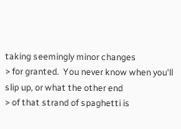taking seemingly minor changes
> for granted.  You never know when you'll slip up, or what the other end
> of that strand of spaghetti is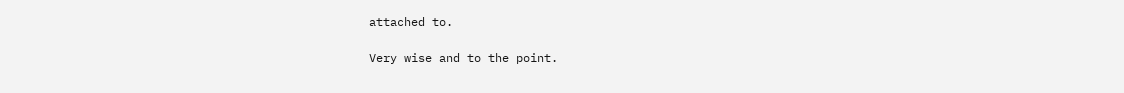attached to.

Very wise and to the point.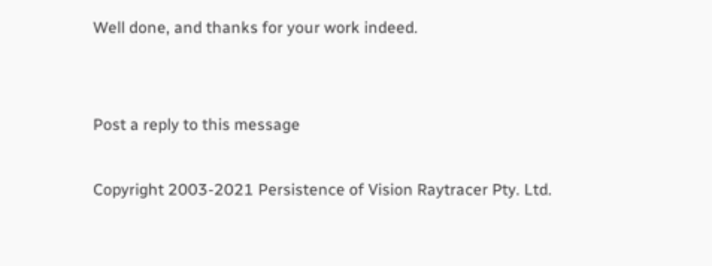Well done, and thanks for your work indeed.


Post a reply to this message

Copyright 2003-2021 Persistence of Vision Raytracer Pty. Ltd.